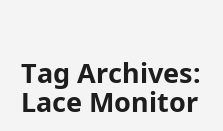Tag Archives: Lace Monitor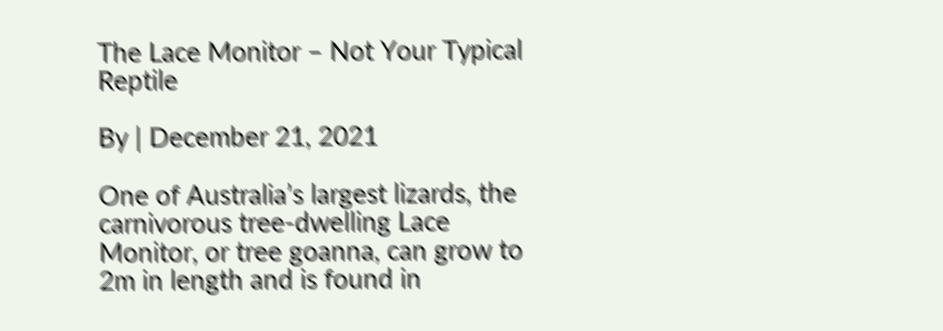The Lace Monitor – Not Your Typical Reptile

By | December 21, 2021

One of Australia’s largest lizards, the carnivorous tree-dwelling Lace Monitor, or tree goanna, can grow to 2m in length and is found in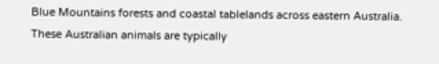Blue Mountains forests and coastal tablelands across eastern Australia. These Australian animals are typically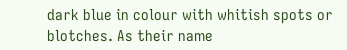dark blue in colour with whitish spots or blotches. As their name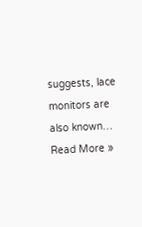suggests, lace monitors are also known… Read More »